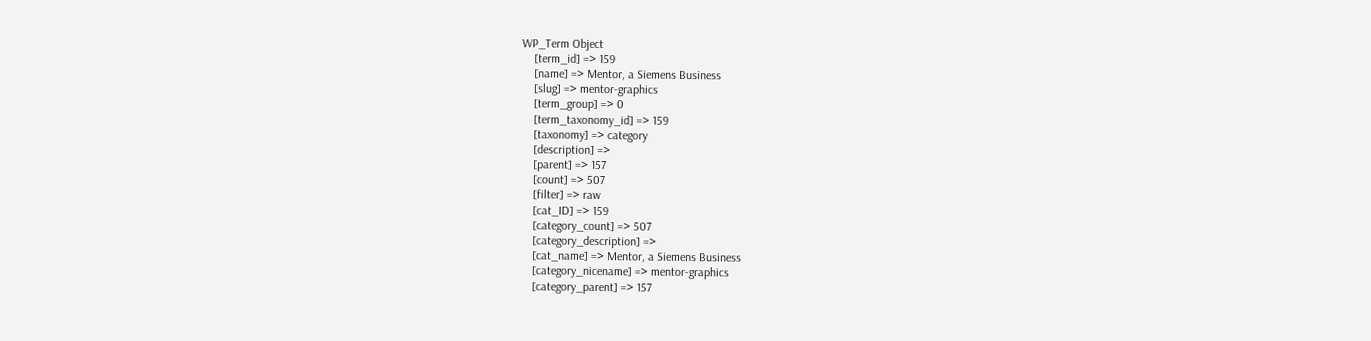WP_Term Object
    [term_id] => 159
    [name] => Mentor, a Siemens Business
    [slug] => mentor-graphics
    [term_group] => 0
    [term_taxonomy_id] => 159
    [taxonomy] => category
    [description] =>
    [parent] => 157
    [count] => 507
    [filter] => raw
    [cat_ID] => 159
    [category_count] => 507
    [category_description] =>
    [cat_name] => Mentor, a Siemens Business
    [category_nicename] => mentor-graphics
    [category_parent] => 157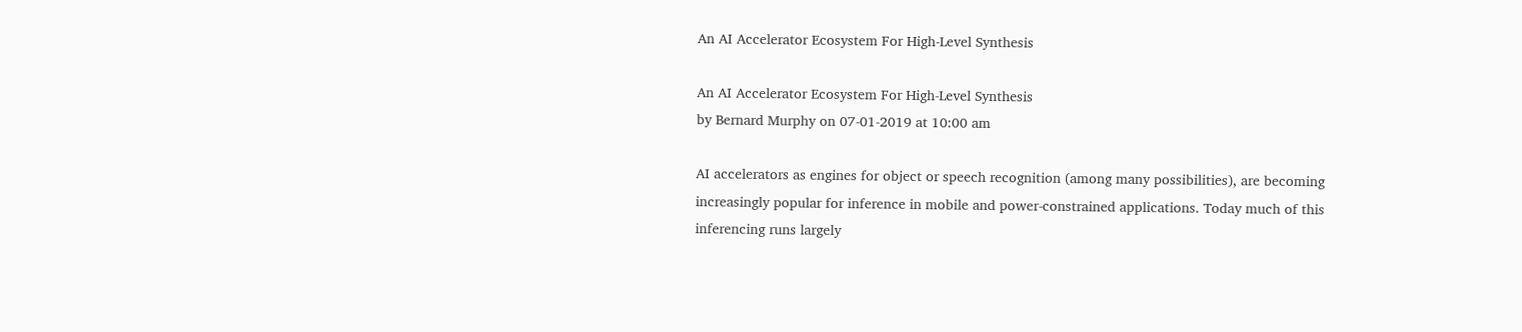An AI Accelerator Ecosystem For High-Level Synthesis

An AI Accelerator Ecosystem For High-Level Synthesis
by Bernard Murphy on 07-01-2019 at 10:00 am

AI accelerators as engines for object or speech recognition (among many possibilities), are becoming increasingly popular for inference in mobile and power-constrained applications. Today much of this inferencing runs largely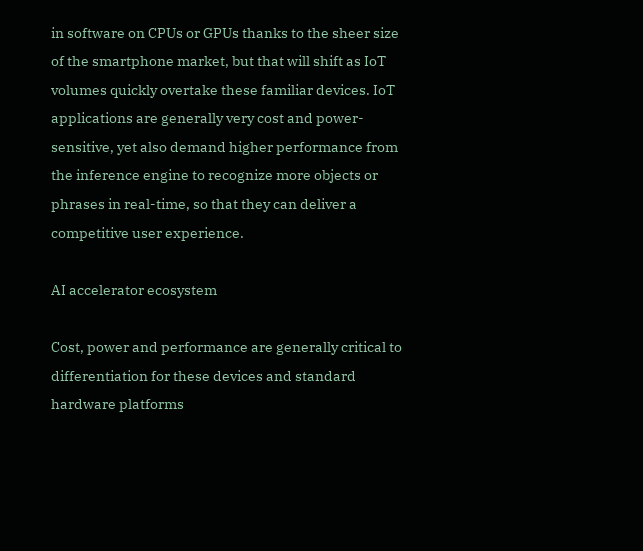in software on CPUs or GPUs thanks to the sheer size of the smartphone market, but that will shift as IoT volumes quickly overtake these familiar devices. IoT applications are generally very cost and power-sensitive, yet also demand higher performance from the inference engine to recognize more objects or phrases in real-time, so that they can deliver a competitive user experience.

AI accelerator ecosystem

Cost, power and performance are generally critical to differentiation for these devices and standard hardware platforms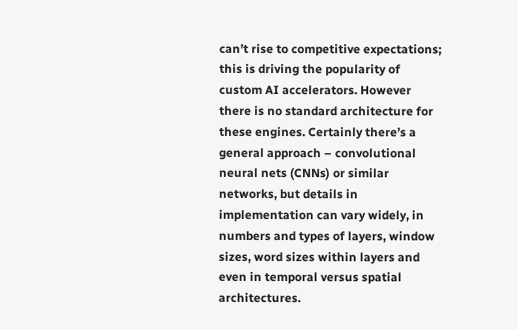can’t rise to competitive expectations; this is driving the popularity of custom AI accelerators. However there is no standard architecture for these engines. Certainly there’s a general approach – convolutional neural nets (CNNs) or similar networks, but details in implementation can vary widely, in numbers and types of layers, window sizes, word sizes within layers and even in temporal versus spatial architectures.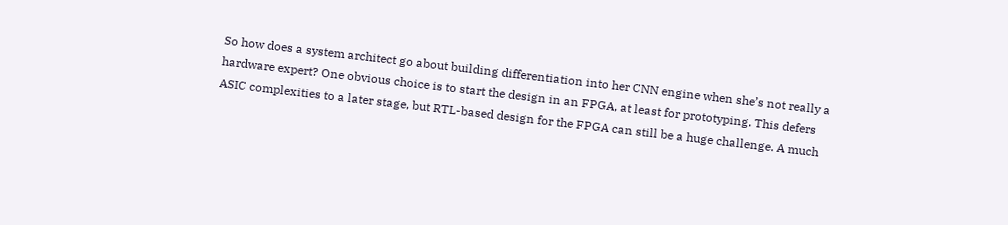So how does a system architect go about building differentiation into her CNN engine when she’s not really a hardware expert? One obvious choice is to start the design in an FPGA, at least for prototyping. This defers ASIC complexities to a later stage, but RTL-based design for the FPGA can still be a huge challenge. A much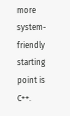more system-friendly starting point is C++.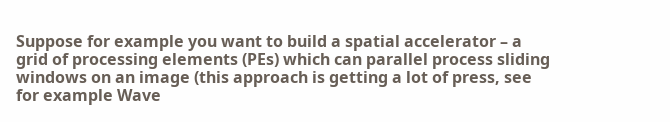Suppose for example you want to build a spatial accelerator – a grid of processing elements (PEs) which can parallel process sliding windows on an image (this approach is getting a lot of press, see for example Wave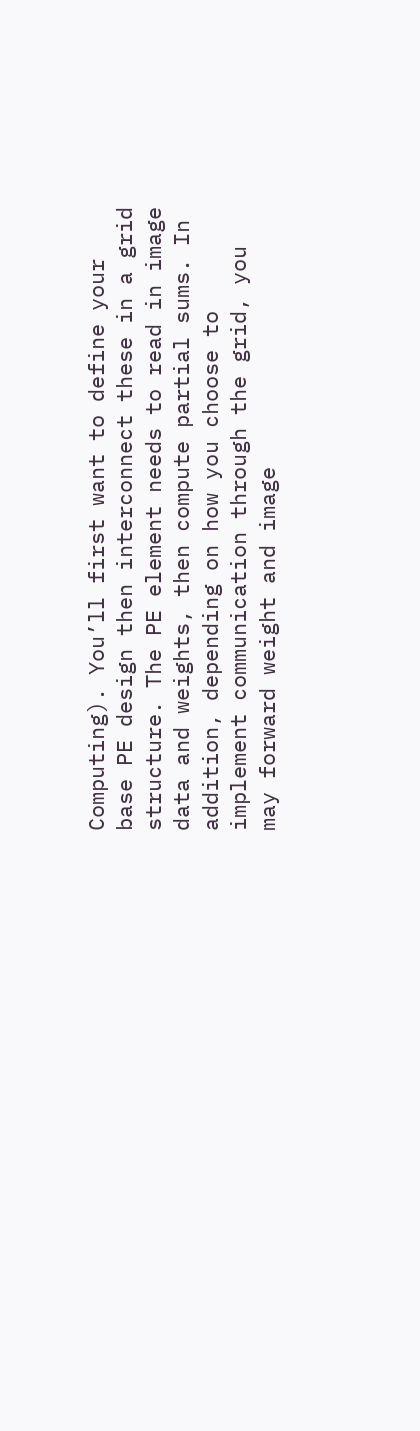Computing). You’ll first want to define your base PE design then interconnect these in a grid structure. The PE element needs to read in image data and weights, then compute partial sums. In addition, depending on how you choose to implement communication through the grid, you may forward weight and image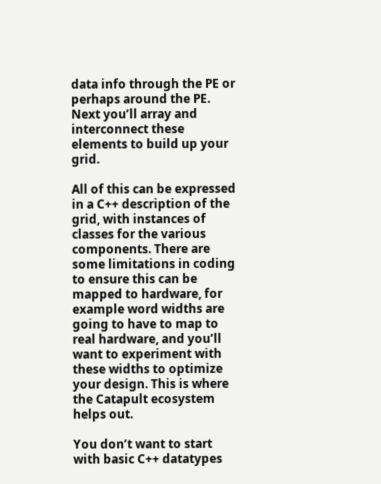data info through the PE or perhaps around the PE. Next you’ll array and interconnect these elements to build up your grid.

All of this can be expressed in a C++ description of the grid, with instances of classes for the various components. There are some limitations in coding to ensure this can be mapped to hardware, for example word widths are going to have to map to real hardware, and you’ll want to experiment with these widths to optimize your design. This is where the Catapult ecosystem helps out.

You don’t want to start with basic C++ datatypes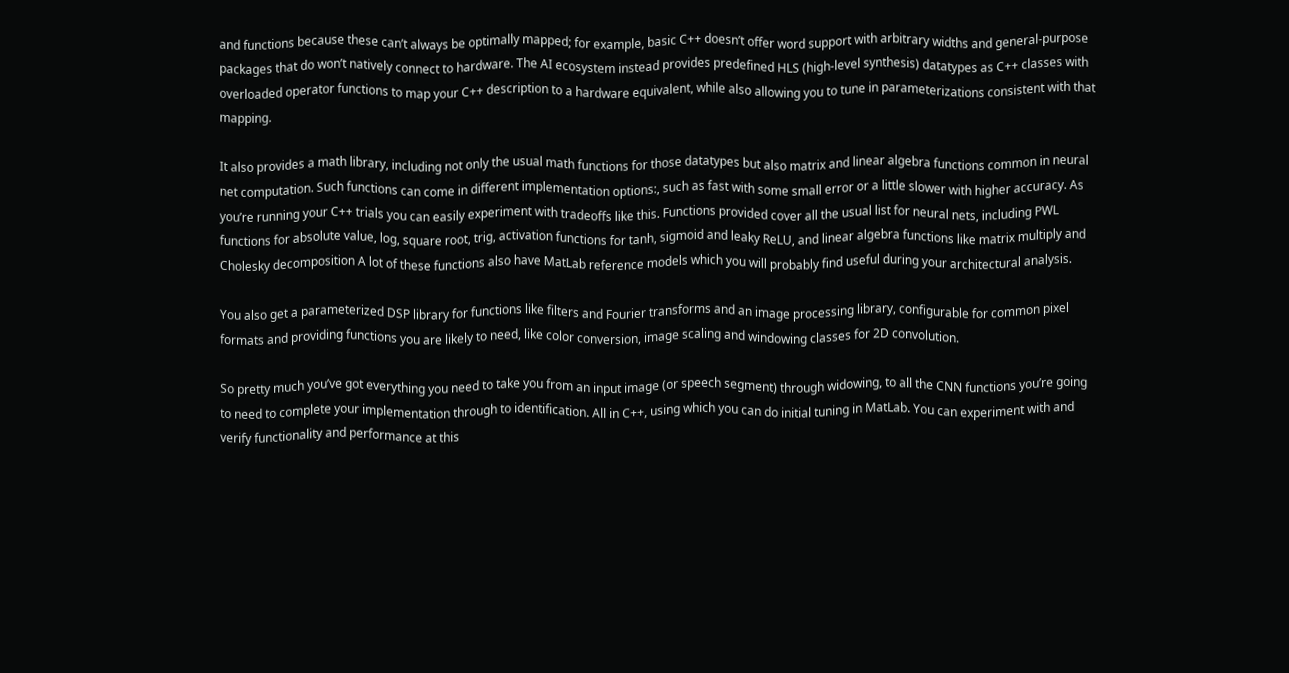and functions because these can’t always be optimally mapped; for example, basic C++ doesn’t offer word support with arbitrary widths and general-purpose packages that do won’t natively connect to hardware. The AI ecosystem instead provides predefined HLS (high-level synthesis) datatypes as C++ classes with overloaded operator functions to map your C++ description to a hardware equivalent, while also allowing you to tune in parameterizations consistent with that mapping.

It also provides a math library, including not only the usual math functions for those datatypes but also matrix and linear algebra functions common in neural net computation. Such functions can come in different implementation options:, such as fast with some small error or a little slower with higher accuracy. As you’re running your C++ trials you can easily experiment with tradeoffs like this. Functions provided cover all the usual list for neural nets, including PWL functions for absolute value, log, square root, trig, activation functions for tanh, sigmoid and leaky ReLU, and linear algebra functions like matrix multiply and Cholesky decomposition A lot of these functions also have MatLab reference models which you will probably find useful during your architectural analysis.

You also get a parameterized DSP library for functions like filters and Fourier transforms and an image processing library, configurable for common pixel formats and providing functions you are likely to need, like color conversion, image scaling and windowing classes for 2D convolution.

So pretty much you’ve got everything you need to take you from an input image (or speech segment) through widowing, to all the CNN functions you’re going to need to complete your implementation through to identification. All in C++, using which you can do initial tuning in MatLab. You can experiment with and verify functionality and performance at this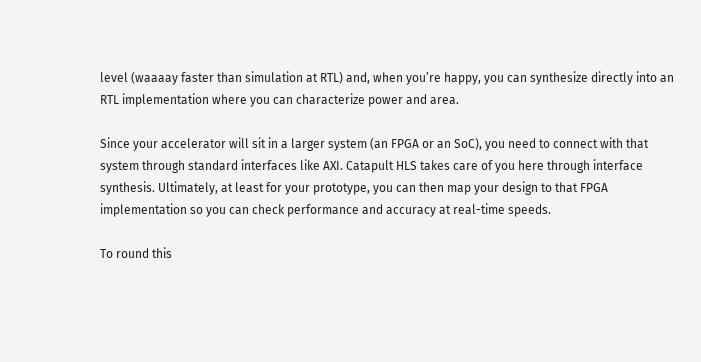level (waaaay faster than simulation at RTL) and, when you’re happy, you can synthesize directly into an RTL implementation where you can characterize power and area.

Since your accelerator will sit in a larger system (an FPGA or an SoC), you need to connect with that system through standard interfaces like AXI. Catapult HLS takes care of you here through interface synthesis. Ultimately, at least for your prototype, you can then map your design to that FPGA implementation so you can check performance and accuracy at real-time speeds.

To round this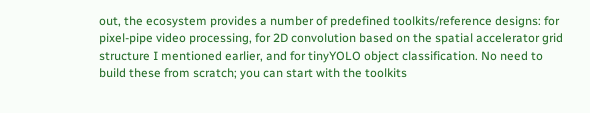out, the ecosystem provides a number of predefined toolkits/reference designs: for pixel-pipe video processing, for 2D convolution based on the spatial accelerator grid structure I mentioned earlier, and for tinyYOLO object classification. No need to build these from scratch; you can start with the toolkits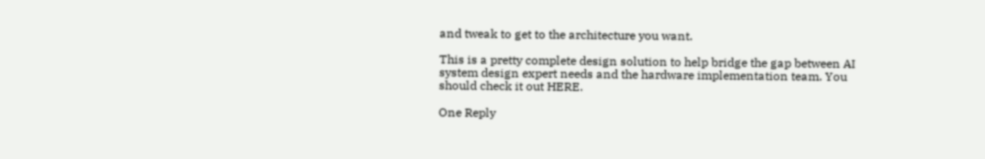and tweak to get to the architecture you want.

This is a pretty complete design solution to help bridge the gap between AI system design expert needs and the hardware implementation team. You should check it out HERE.

One Reply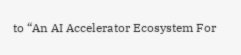to “An AI Accelerator Ecosystem For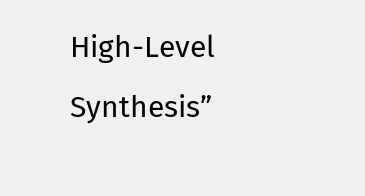High-Level Synthesis”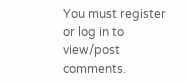You must register or log in to view/post comments.